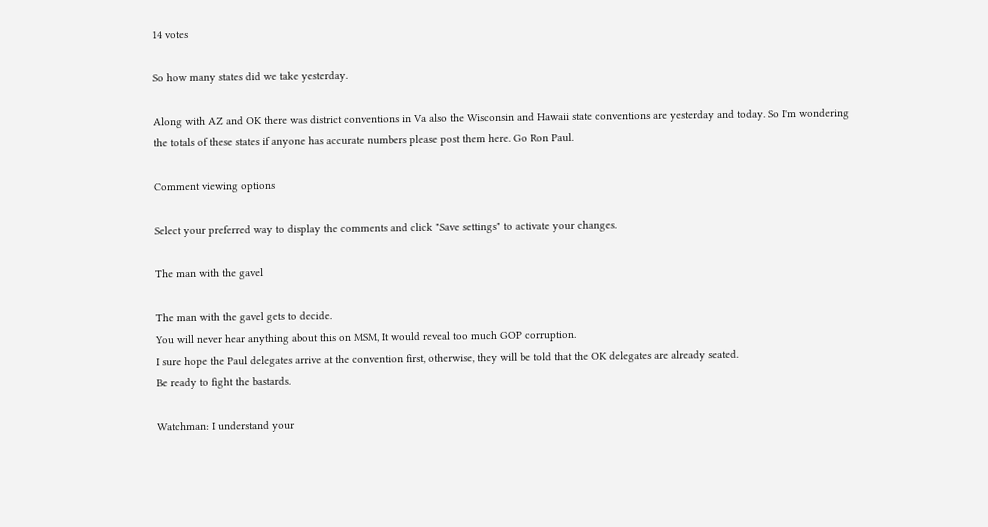14 votes

So how many states did we take yesterday.

Along with AZ and OK there was district conventions in Va also the Wisconsin and Hawaii state conventions are yesterday and today. So I'm wondering the totals of these states if anyone has accurate numbers please post them here. Go Ron Paul.

Comment viewing options

Select your preferred way to display the comments and click "Save settings" to activate your changes.

The man with the gavel

The man with the gavel gets to decide.
You will never hear anything about this on MSM, It would reveal too much GOP corruption.
I sure hope the Paul delegates arrive at the convention first, otherwise, they will be told that the OK delegates are already seated.
Be ready to fight the bastards.

Watchman: I understand your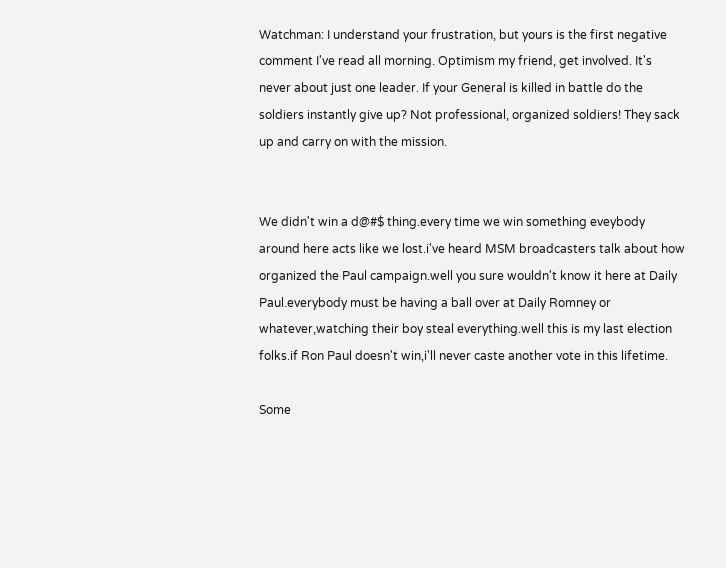Watchman: I understand your frustration, but yours is the first negative comment I've read all morning. Optimism my friend, get involved. It's never about just one leader. If your General is killed in battle do the soldiers instantly give up? Not professional, organized soldiers! They sack up and carry on with the mission.


We didn't win a d@#$ thing.every time we win something eveybody around here acts like we lost.i've heard MSM broadcasters talk about how organized the Paul campaign.well you sure wouldn't know it here at Daily Paul.everybody must be having a ball over at Daily Romney or whatever,watching their boy steal everything.well this is my last election folks.if Ron Paul doesn't win,i'll never caste another vote in this lifetime.

Some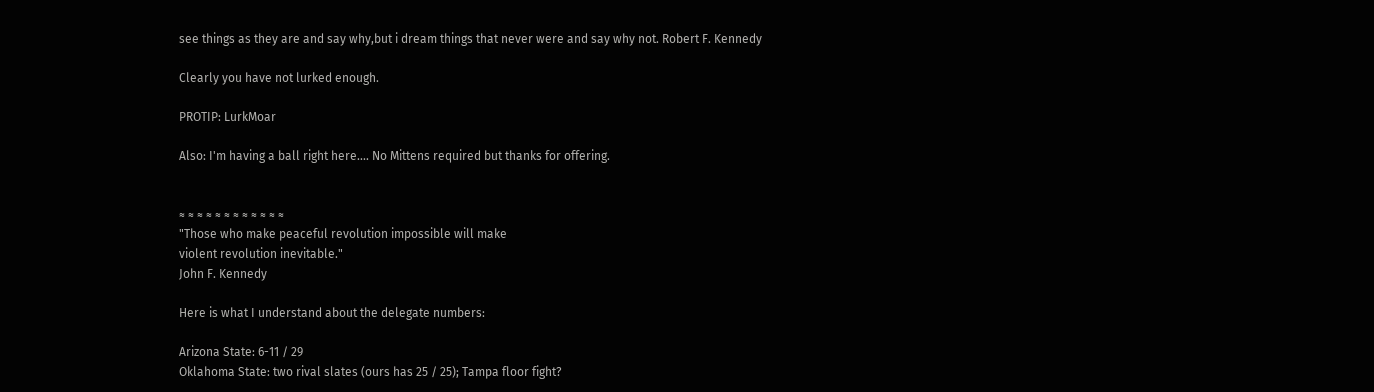see things as they are and say why,but i dream things that never were and say why not. Robert F. Kennedy

Clearly you have not lurked enough.

PROTIP: LurkMoar

Also: I'm having a ball right here.... No Mittens required but thanks for offering.


≈ ≈ ≈ ≈ ≈ ≈ ≈ ≈ ≈ ≈ ≈ ≈
"Those who make peaceful revolution impossible will make
violent revolution inevitable."
John F. Kennedy

Here is what I understand about the delegate numbers:

Arizona State: 6-11 / 29
Oklahoma State: two rival slates (ours has 25 / 25); Tampa floor fight?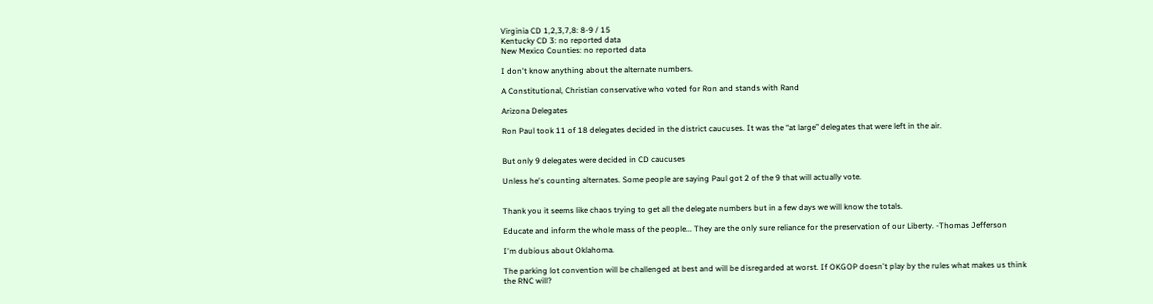Virginia CD 1,2,3,7,8: 8-9 / 15
Kentucky CD 3: no reported data
New Mexico Counties: no reported data

I don't know anything about the alternate numbers.

A Constitutional, Christian conservative who voted for Ron and stands with Rand

Arizona Delegates

Ron Paul took 11 of 18 delegates decided in the district caucuses. It was the “at large” delegates that were left in the air.


But only 9 delegates were decided in CD caucuses

Unless he's counting alternates. Some people are saying Paul got 2 of the 9 that will actually vote.


Thank you it seems like chaos trying to get all the delegate numbers but in a few days we will know the totals.

Educate and inform the whole mass of the people... They are the only sure reliance for the preservation of our Liberty. -Thomas Jefferson

I'm dubious about Oklahoma.

The parking lot convention will be challenged at best and will be disregarded at worst. If OKGOP doesn't play by the rules what makes us think the RNC will?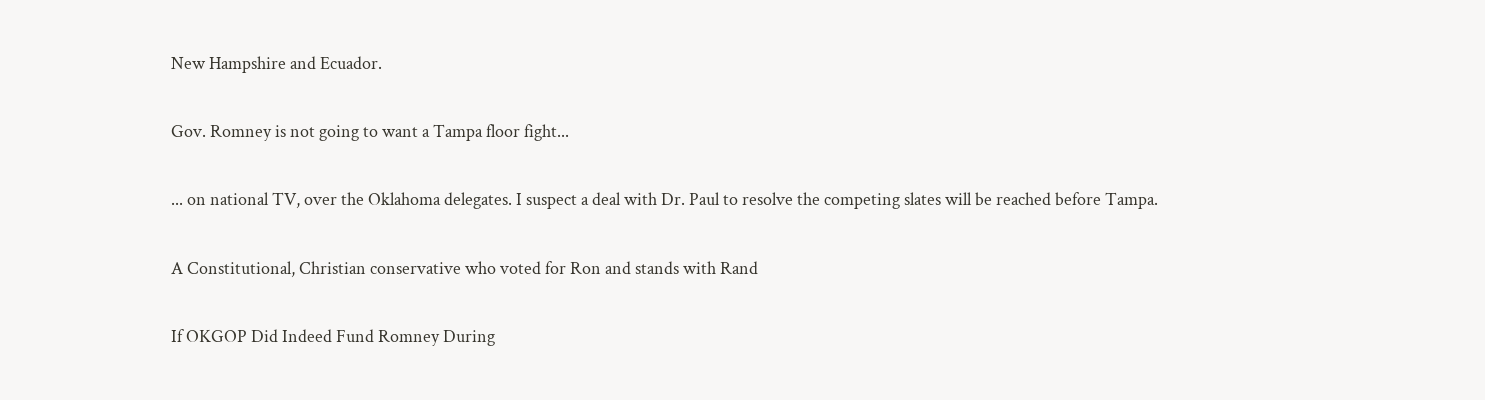New Hampshire and Ecuador.

Gov. Romney is not going to want a Tampa floor fight...

... on national TV, over the Oklahoma delegates. I suspect a deal with Dr. Paul to resolve the competing slates will be reached before Tampa.

A Constitutional, Christian conservative who voted for Ron and stands with Rand

If OKGOP Did Indeed Fund Romney During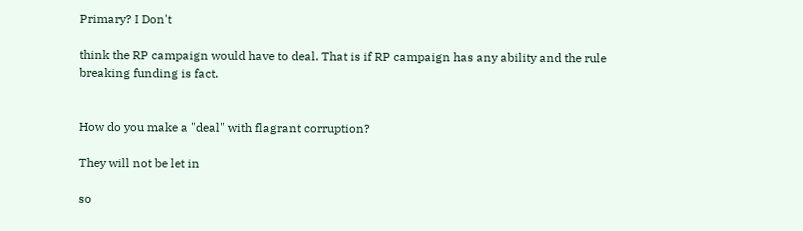Primary? I Don't

think the RP campaign would have to deal. That is if RP campaign has any ability and the rule breaking funding is fact.


How do you make a "deal" with flagrant corruption?

They will not be let in

so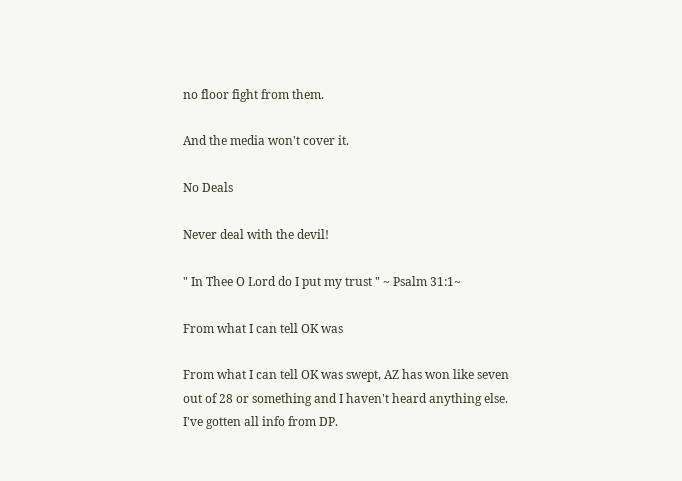no floor fight from them.

And the media won't cover it.

No Deals

Never deal with the devil!

" In Thee O Lord do I put my trust " ~ Psalm 31:1~

From what I can tell OK was

From what I can tell OK was swept, AZ has won like seven out of 28 or something and I haven't heard anything else. I've gotten all info from DP.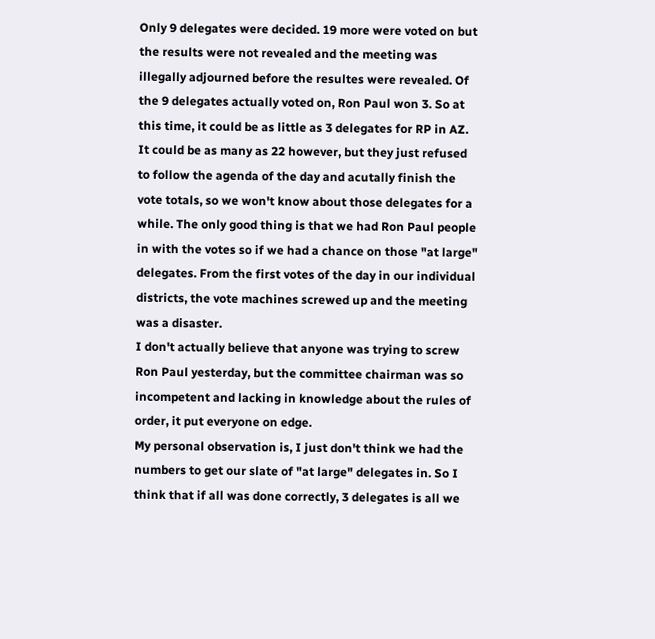Only 9 delegates were decided. 19 more were voted on but the results were not revealed and the meeting was illegally adjourned before the resultes were revealed. Of the 9 delegates actually voted on, Ron Paul won 3. So at this time, it could be as little as 3 delegates for RP in AZ. It could be as many as 22 however, but they just refused to follow the agenda of the day and acutally finish the vote totals, so we won't know about those delegates for a while. The only good thing is that we had Ron Paul people in with the votes so if we had a chance on those "at large" delegates. From the first votes of the day in our individual districts, the vote machines screwed up and the meeting was a disaster.
I don't actually believe that anyone was trying to screw Ron Paul yesterday, but the committee chairman was so incompetent and lacking in knowledge about the rules of order, it put everyone on edge.
My personal observation is, I just don't think we had the numbers to get our slate of "at large" delegates in. So I think that if all was done correctly, 3 delegates is all we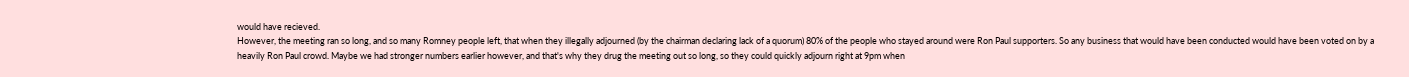would have recieved.
However, the meeting ran so long, and so many Romney people left, that when they illegally adjourned (by the chairman declaring lack of a quorum) 80% of the people who stayed around were Ron Paul supporters. So any business that would have been conducted would have been voted on by a heavily Ron Paul crowd. Maybe we had stronger numbers earlier however, and that's why they drug the meeting out so long, so they could quickly adjourn right at 9pm when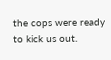the cops were ready to kick us out.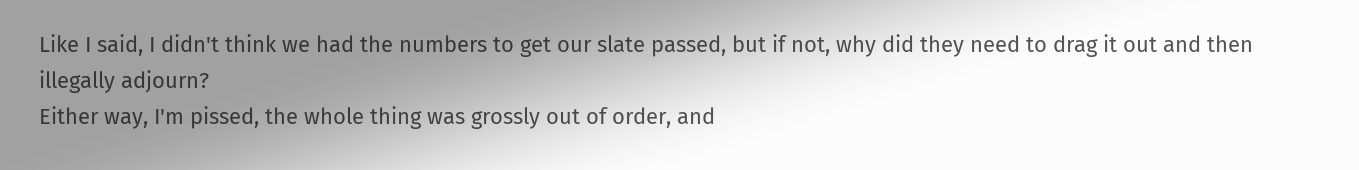Like I said, I didn't think we had the numbers to get our slate passed, but if not, why did they need to drag it out and then illegally adjourn?
Either way, I'm pissed, the whole thing was grossly out of order, and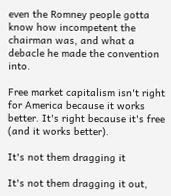even the Romney people gotta know how incompetent the chairman was, and what a debacle he made the convention into.

Free market capitalism isn't right for America because it works better. It's right because it's free (and it works better).

It's not them dragging it

It's not them dragging it out,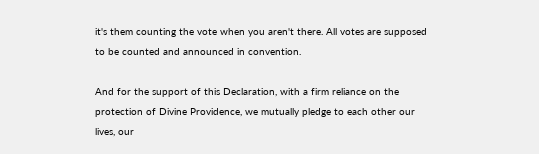it's them counting the vote when you aren't there. All votes are supposed to be counted and announced in convention.

And for the support of this Declaration, with a firm reliance on the protection of Divine Providence, we mutually pledge to each other our lives, our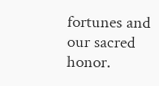fortunes and our sacred honor.